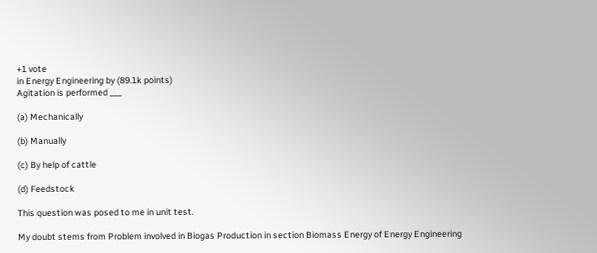+1 vote
in Energy Engineering by (89.1k points)
Agitation is performed ___

(a) Mechanically

(b) Manually

(c) By help of cattle

(d) Feedstock

This question was posed to me in unit test.

My doubt stems from Problem involved in Biogas Production in section Biomass Energy of Energy Engineering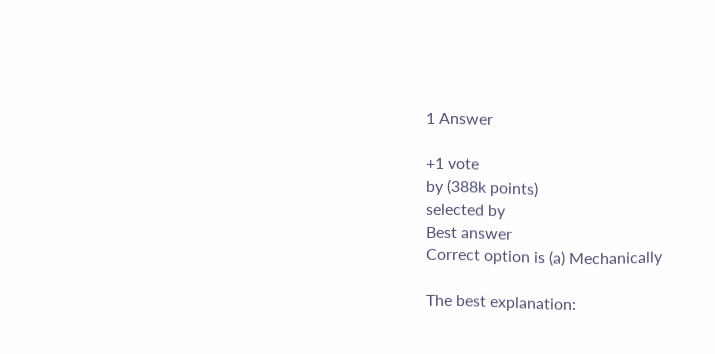1 Answer

+1 vote
by (388k points)
selected by
Best answer
Correct option is (a) Mechanically

The best explanation: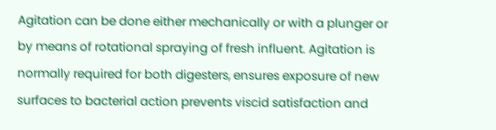Agitation can be done either mechanically or with a plunger or by means of rotational spraying of fresh influent. Agitation is normally required for both digesters, ensures exposure of new surfaces to bacterial action prevents viscid satisfaction and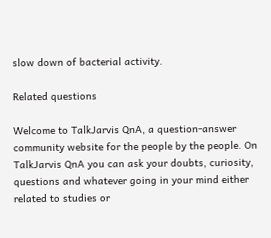slow down of bacterial activity.

Related questions

Welcome to TalkJarvis QnA, a question-answer community website for the people by the people. On TalkJarvis QnA you can ask your doubts, curiosity, questions and whatever going in your mind either related to studies or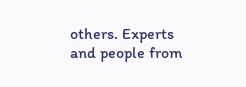others. Experts and people from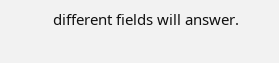different fields will answer.